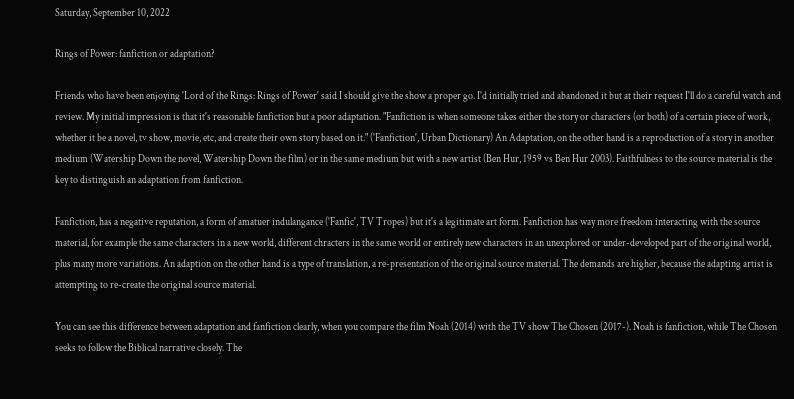Saturday, September 10, 2022

Rings of Power: fanfiction or adaptation?

Friends who have been enjoying 'Lord of the Rings: Rings of Power' said I should give the show a proper go. I'd initially tried and abandoned it but at their request I'll do a careful watch and review. My initial impression is that it's reasonable fanfiction but a poor adaptation. "Fanfiction is when someone takes either the story or characters (or both) of a certain piece of work, whether it be a novel, tv show, movie, etc, and create their own story based on it." ('Fanfiction', Urban Dictionary) An Adaptation, on the other hand is a reproduction of a story in another medium (Watership Down the novel, Watership Down the film) or in the same medium but with a new artist (Ben Hur, 1959 vs Ben Hur 2003). Faithfulness to the source material is the key to distinguish an adaptation from fanfiction.

Fanfiction, has a negative reputation, a form of amatuer indulangance ('Fanfic', TV Tropes) but it's a legitimate art form. Fanfiction has way more freedom interacting with the source material, for example the same characters in a new world, different chracters in the same world or entirely new characters in an unexplored or under-developed part of the original world, plus many more variations. An adaption on the other hand is a type of translation, a re-presentation of the original source material. The demands are higher, because the adapting artist is attempting to re-create the original source material.

You can see this difference between adaptation and fanfiction clearly, when you compare the film Noah (2014) with the TV show The Chosen (2017-). Noah is fanfiction, while The Chosen seeks to follow the Biblical narrative closely. The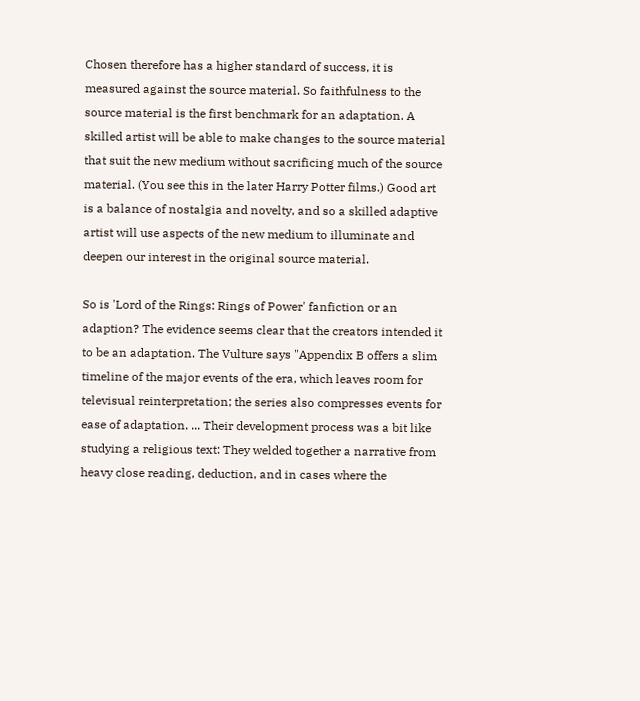Chosen therefore has a higher standard of success, it is measured against the source material. So faithfulness to the source material is the first benchmark for an adaptation. A skilled artist will be able to make changes to the source material that suit the new medium without sacrificing much of the source material. (You see this in the later Harry Potter films.) Good art is a balance of nostalgia and novelty, and so a skilled adaptive artist will use aspects of the new medium to illuminate and deepen our interest in the original source material.

So is 'Lord of the Rings: Rings of Power' fanfiction or an adaption? The evidence seems clear that the creators intended it to be an adaptation. The Vulture says "Appendix B offers a slim timeline of the major events of the era, which leaves room for televisual reinterpretation; the series also compresses events for ease of adaptation. ... Their development process was a bit like studying a religious text: They welded together a narrative from heavy close reading, deduction, and in cases where the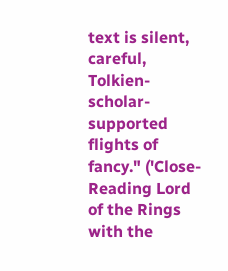text is silent, careful, Tolkien-scholar-supported flights of fancy." ('Close-Reading Lord of the Rings with the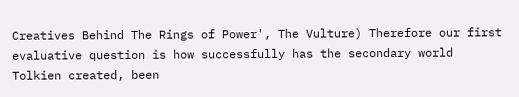Creatives Behind The Rings of Power', The Vulture) Therefore our first evaluative question is how successfully has the secondary world  Tolkien created, been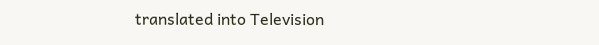translated into Television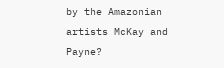by the Amazonian artists McKay and Payne?